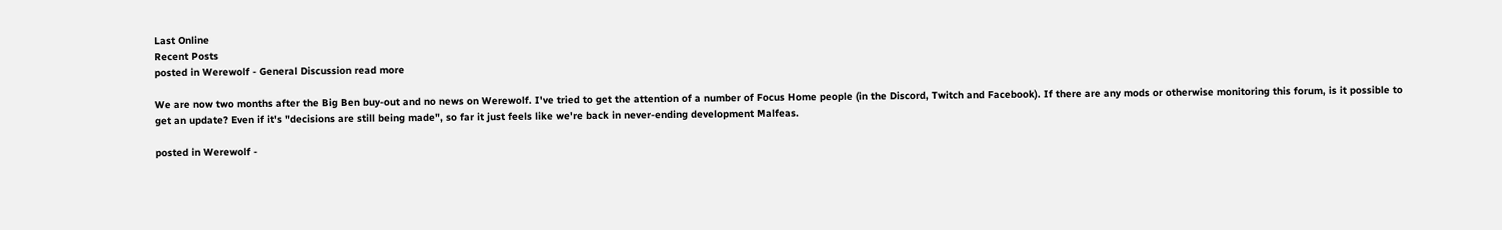Last Online
Recent Posts
posted in Werewolf - General Discussion read more

We are now two months after the Big Ben buy-out and no news on Werewolf. I've tried to get the attention of a number of Focus Home people (in the Discord, Twitch and Facebook). If there are any mods or otherwise monitoring this forum, is it possible to get an update? Even if it's "decisions are still being made", so far it just feels like we're back in never-ending development Malfeas.

posted in Werewolf -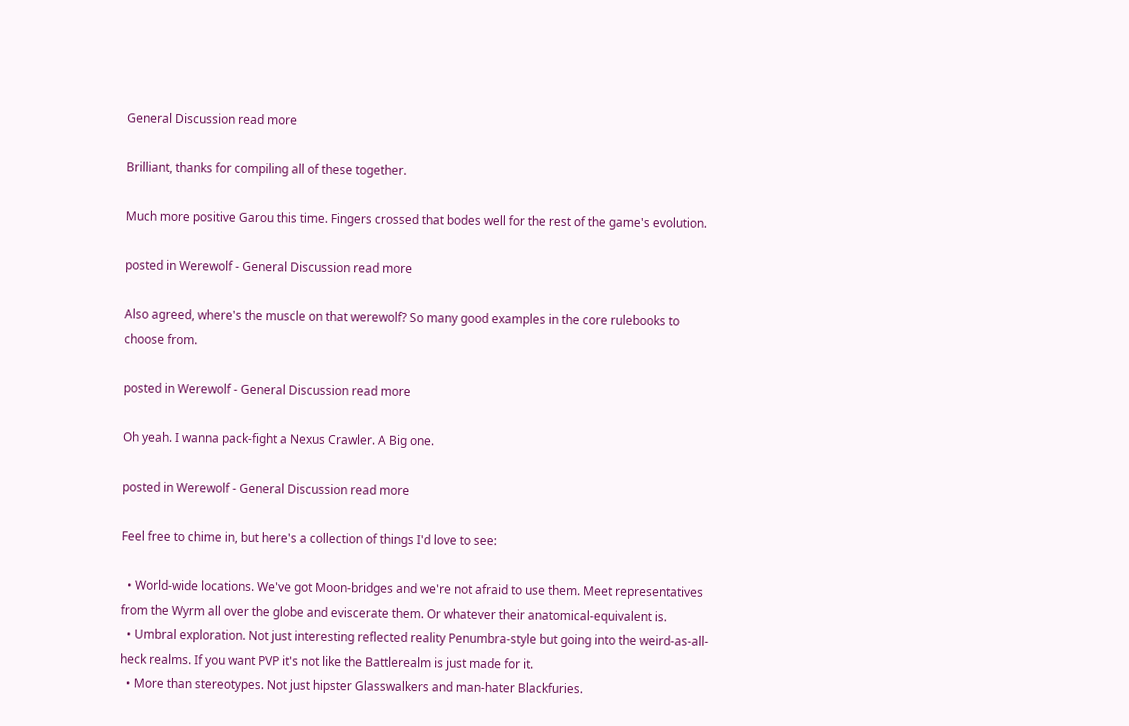General Discussion read more

Brilliant, thanks for compiling all of these together.

Much more positive Garou this time. Fingers crossed that bodes well for the rest of the game's evolution.

posted in Werewolf - General Discussion read more

Also agreed, where's the muscle on that werewolf? So many good examples in the core rulebooks to choose from.

posted in Werewolf - General Discussion read more

Oh yeah. I wanna pack-fight a Nexus Crawler. A Big one.

posted in Werewolf - General Discussion read more

Feel free to chime in, but here's a collection of things I'd love to see:

  • World-wide locations. We've got Moon-bridges and we're not afraid to use them. Meet representatives from the Wyrm all over the globe and eviscerate them. Or whatever their anatomical-equivalent is.
  • Umbral exploration. Not just interesting reflected reality Penumbra-style but going into the weird-as-all-heck realms. If you want PVP it's not like the Battlerealm is just made for it.
  • More than stereotypes. Not just hipster Glasswalkers and man-hater Blackfuries.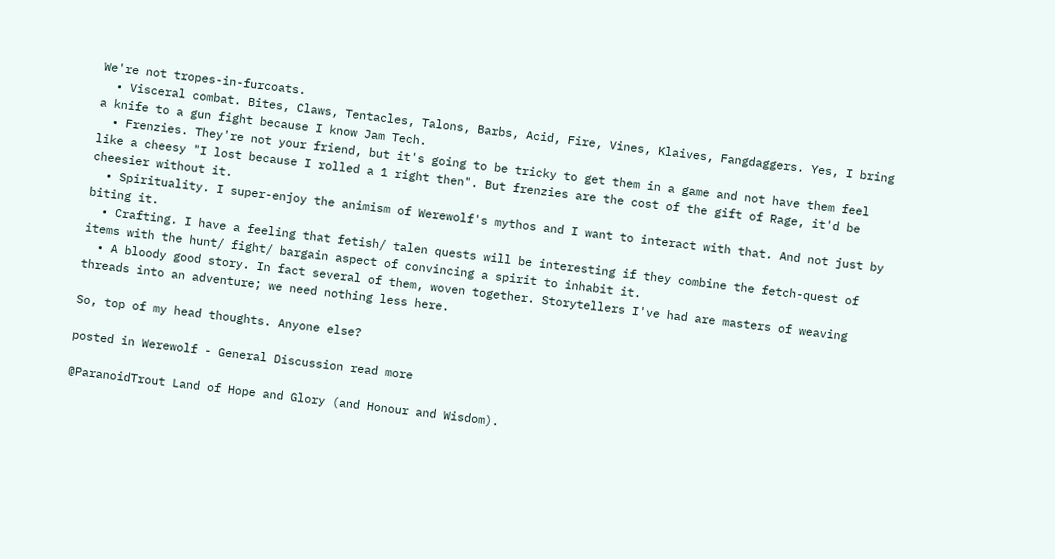We're not tropes-in-furcoats.
  • Visceral combat. Bites, Claws, Tentacles, Talons, Barbs, Acid, Fire, Vines, Klaives, Fangdaggers. Yes, I bring a knife to a gun fight because I know Jam Tech.
  • Frenzies. They're not your friend, but it's going to be tricky to get them in a game and not have them feel like a cheesy "I lost because I rolled a 1 right then". But frenzies are the cost of the gift of Rage, it'd be cheesier without it.
  • Spirituality. I super-enjoy the animism of Werewolf's mythos and I want to interact with that. And not just by biting it.
  • Crafting. I have a feeling that fetish/ talen quests will be interesting if they combine the fetch-quest of items with the hunt/ fight/ bargain aspect of convincing a spirit to inhabit it.
  • A bloody good story. In fact several of them, woven together. Storytellers I've had are masters of weaving threads into an adventure; we need nothing less here.

So, top of my head thoughts. Anyone else?

posted in Werewolf - General Discussion read more

@ParanoidTrout Land of Hope and Glory (and Honour and Wisdom).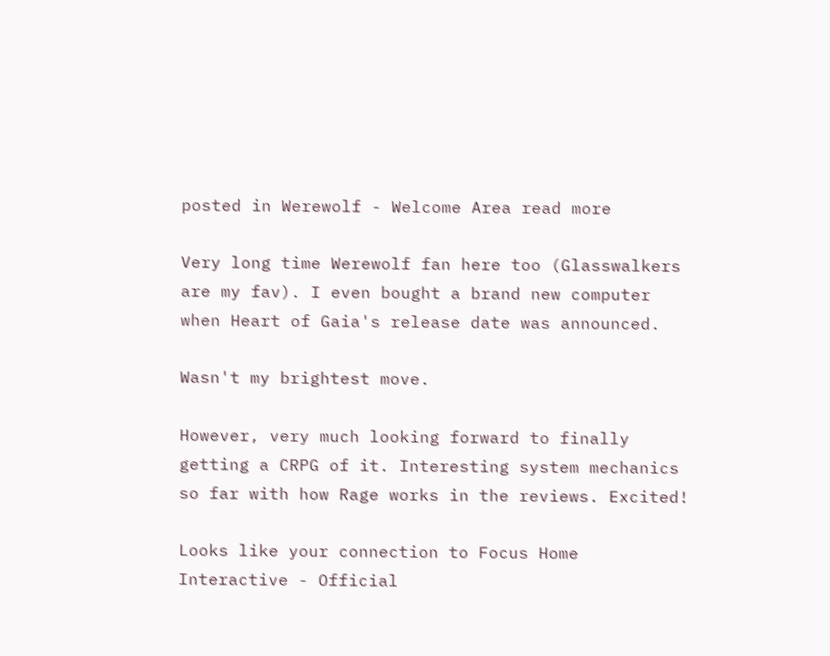posted in Werewolf - Welcome Area read more

Very long time Werewolf fan here too (Glasswalkers are my fav). I even bought a brand new computer when Heart of Gaia's release date was announced.

Wasn't my brightest move.

However, very much looking forward to finally getting a CRPG of it. Interesting system mechanics so far with how Rage works in the reviews. Excited!

Looks like your connection to Focus Home Interactive - Official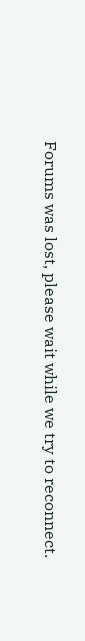Forums was lost, please wait while we try to reconnect.